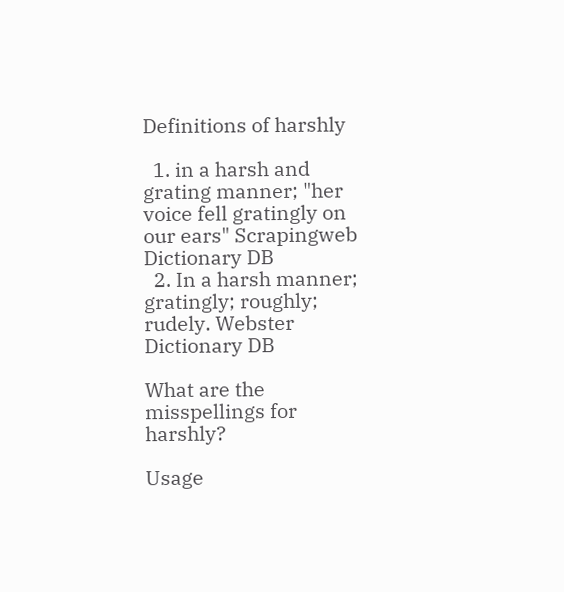Definitions of harshly

  1. in a harsh and grating manner; "her voice fell gratingly on our ears" Scrapingweb Dictionary DB
  2. In a harsh manner; gratingly; roughly; rudely. Webster Dictionary DB

What are the misspellings for harshly?

Usage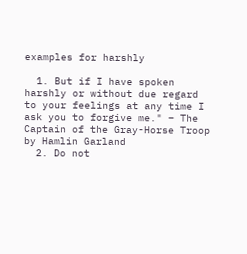examples for harshly

  1. But if I have spoken harshly or without due regard to your feelings at any time I ask you to forgive me." – The Captain of the Gray-Horse Troop by Hamlin Garland
  2. Do not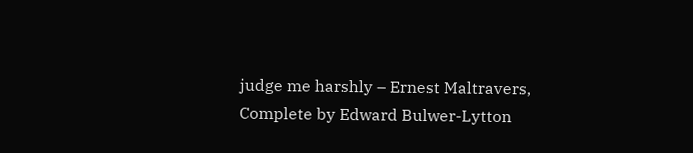judge me harshly – Ernest Maltravers, Complete by Edward Bulwer-Lytton